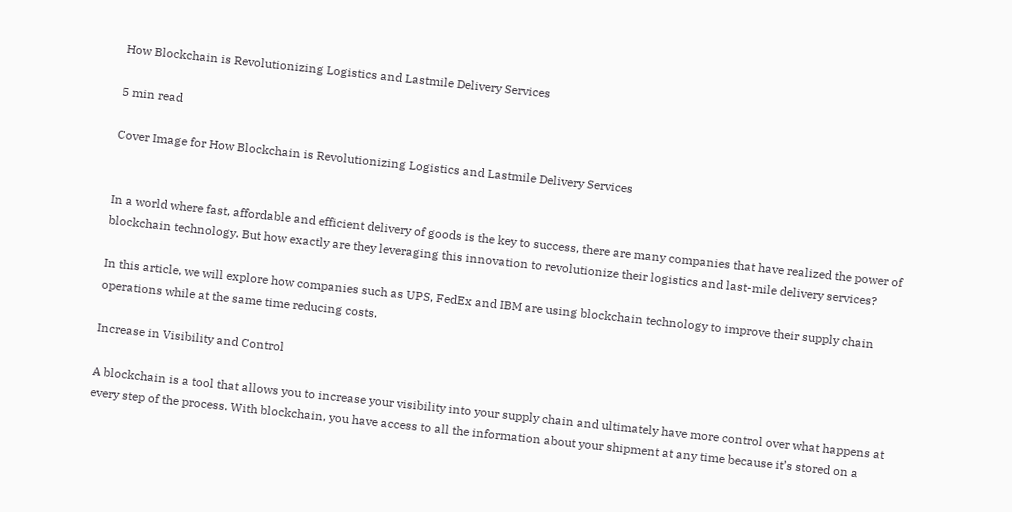How Blockchain is Revolutionizing Logistics and Lastmile Delivery Services

5 min read

Cover Image for How Blockchain is Revolutionizing Logistics and Lastmile Delivery Services


In a world where fast, affordable and efficient delivery of goods is the key to success, there are many companies that have realized the power of blockchain technology. But how exactly are they leveraging this innovation to revolutionize their logistics and last-mile delivery services?

In this article, we will explore how companies such as UPS, FedEx and IBM are using blockchain technology to improve their supply chain operations while at the same time reducing costs.

Increase in Visibility and Control

A blockchain is a tool that allows you to increase your visibility into your supply chain and ultimately have more control over what happens at every step of the process. With blockchain, you have access to all the information about your shipment at any time because it’s stored on a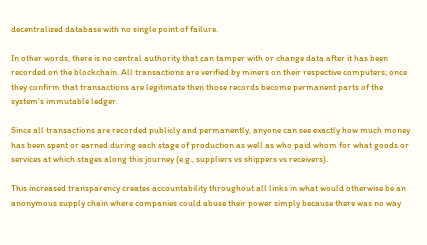decentralized database with no single point of failure.

In other words, there is no central authority that can tamper with or change data after it has been recorded on the blockchain. All transactions are verified by miners on their respective computers; once they confirm that transactions are legitimate then those records become permanent parts of the system’s immutable ledger.

Since all transactions are recorded publicly and permanently, anyone can see exactly how much money has been spent or earned during each stage of production as well as who paid whom for what goods or services at which stages along this journey (e.g., suppliers vs shippers vs receivers).

This increased transparency creates accountability throughout all links in what would otherwise be an anonymous supply chain where companies could abuse their power simply because there was no way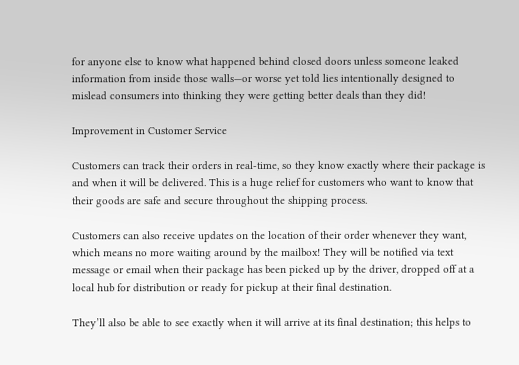for anyone else to know what happened behind closed doors unless someone leaked information from inside those walls—or worse yet told lies intentionally designed to mislead consumers into thinking they were getting better deals than they did!

Improvement in Customer Service

Customers can track their orders in real-time, so they know exactly where their package is and when it will be delivered. This is a huge relief for customers who want to know that their goods are safe and secure throughout the shipping process.

Customers can also receive updates on the location of their order whenever they want, which means no more waiting around by the mailbox! They will be notified via text message or email when their package has been picked up by the driver, dropped off at a local hub for distribution or ready for pickup at their final destination.

They’ll also be able to see exactly when it will arrive at its final destination; this helps to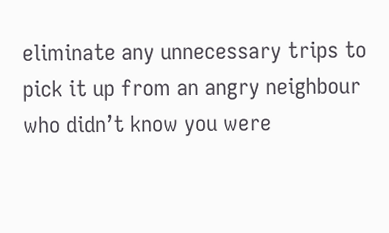eliminate any unnecessary trips to pick it up from an angry neighbour who didn’t know you were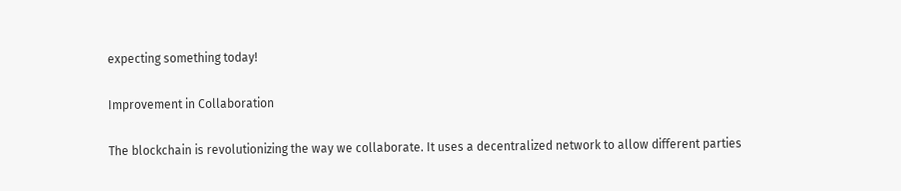expecting something today!

Improvement in Collaboration

The blockchain is revolutionizing the way we collaborate. It uses a decentralized network to allow different parties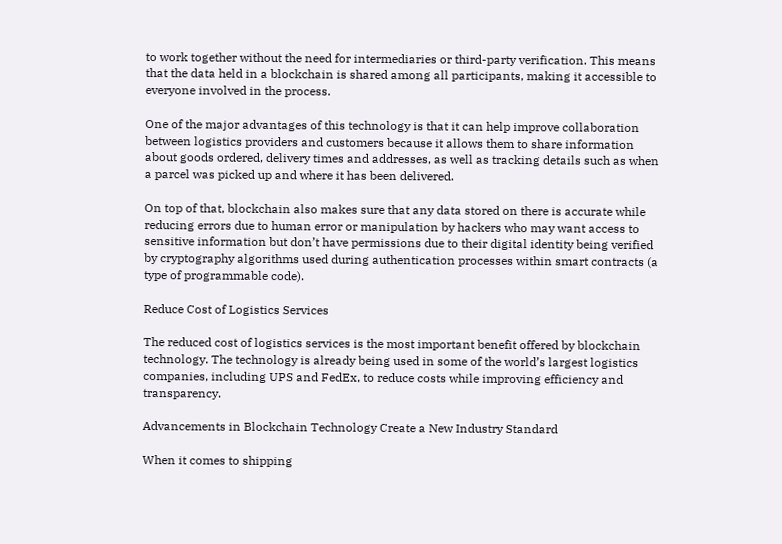to work together without the need for intermediaries or third-party verification. This means that the data held in a blockchain is shared among all participants, making it accessible to everyone involved in the process.

One of the major advantages of this technology is that it can help improve collaboration between logistics providers and customers because it allows them to share information about goods ordered, delivery times and addresses, as well as tracking details such as when a parcel was picked up and where it has been delivered.

On top of that, blockchain also makes sure that any data stored on there is accurate while reducing errors due to human error or manipulation by hackers who may want access to sensitive information but don’t have permissions due to their digital identity being verified by cryptography algorithms used during authentication processes within smart contracts (a type of programmable code).

Reduce Cost of Logistics Services

The reduced cost of logistics services is the most important benefit offered by blockchain technology. The technology is already being used in some of the world’s largest logistics companies, including UPS and FedEx, to reduce costs while improving efficiency and transparency.

Advancements in Blockchain Technology Create a New Industry Standard

When it comes to shipping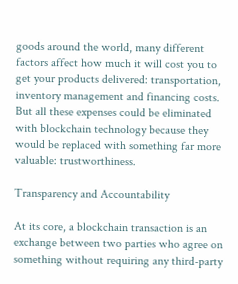goods around the world, many different factors affect how much it will cost you to get your products delivered: transportation, inventory management and financing costs. But all these expenses could be eliminated with blockchain technology because they would be replaced with something far more valuable: trustworthiness.

Transparency and Accountability

At its core, a blockchain transaction is an exchange between two parties who agree on something without requiring any third-party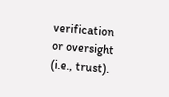verification or oversight (i.e., trust).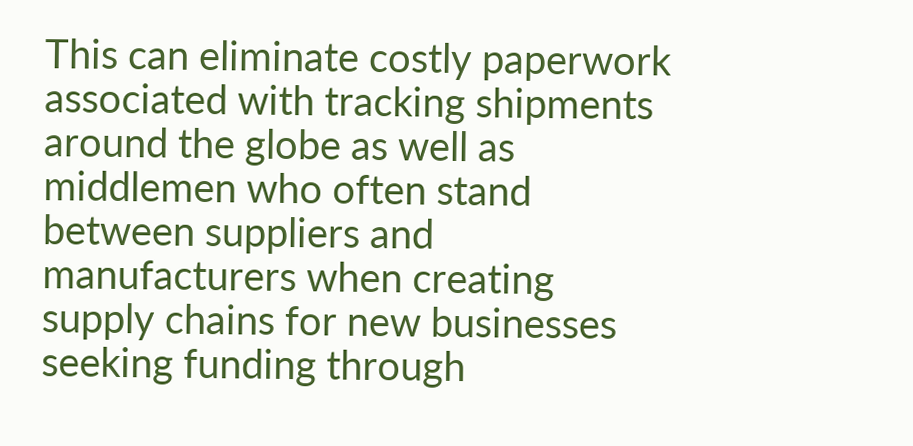This can eliminate costly paperwork associated with tracking shipments around the globe as well as middlemen who often stand between suppliers and manufacturers when creating supply chains for new businesses seeking funding through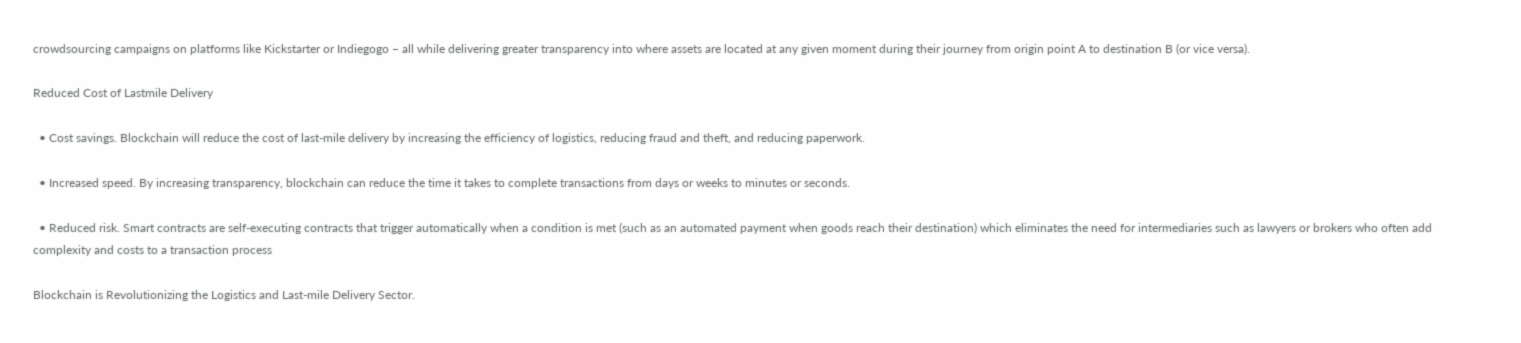crowdsourcing campaigns on platforms like Kickstarter or Indiegogo – all while delivering greater transparency into where assets are located at any given moment during their journey from origin point A to destination B (or vice versa).

Reduced Cost of Lastmile Delivery

  • Cost savings. Blockchain will reduce the cost of last-mile delivery by increasing the efficiency of logistics, reducing fraud and theft, and reducing paperwork.

  • Increased speed. By increasing transparency, blockchain can reduce the time it takes to complete transactions from days or weeks to minutes or seconds.

  • Reduced risk. Smart contracts are self-executing contracts that trigger automatically when a condition is met (such as an automated payment when goods reach their destination) which eliminates the need for intermediaries such as lawyers or brokers who often add complexity and costs to a transaction process

Blockchain is Revolutionizing the Logistics and Last-mile Delivery Sector.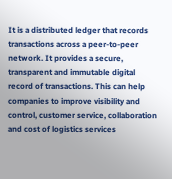It is a distributed ledger that records transactions across a peer-to-peer network. It provides a secure, transparent and immutable digital record of transactions. This can help companies to improve visibility and control, customer service, collaboration and cost of logistics services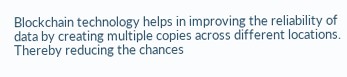Blockchain technology helps in improving the reliability of data by creating multiple copies across different locations. Thereby reducing the chances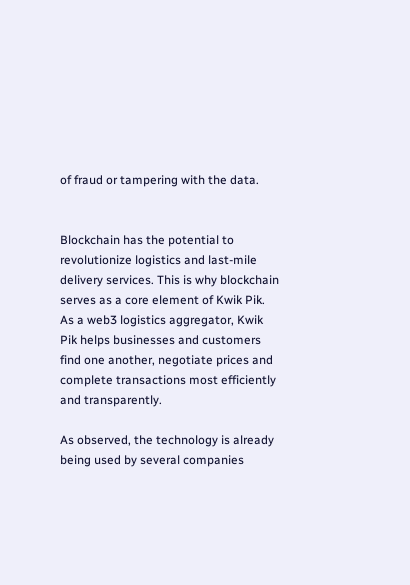of fraud or tampering with the data.


Blockchain has the potential to revolutionize logistics and last-mile delivery services. This is why blockchain serves as a core element of Kwik Pik. As a web3 logistics aggregator, Kwik Pik helps businesses and customers find one another, negotiate prices and complete transactions most efficiently and transparently.

As observed, the technology is already being used by several companies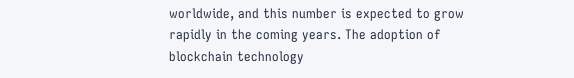worldwide, and this number is expected to grow rapidly in the coming years. The adoption of blockchain technology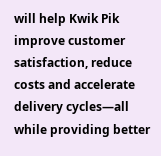will help Kwik Pik improve customer satisfaction, reduce costs and accelerate delivery cycles—all while providing better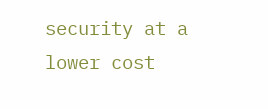security at a lower cost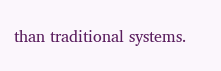than traditional systems.